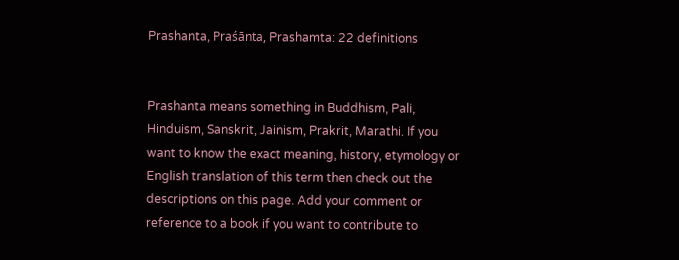Prashanta, Praśānta, Prashamta: 22 definitions


Prashanta means something in Buddhism, Pali, Hinduism, Sanskrit, Jainism, Prakrit, Marathi. If you want to know the exact meaning, history, etymology or English translation of this term then check out the descriptions on this page. Add your comment or reference to a book if you want to contribute to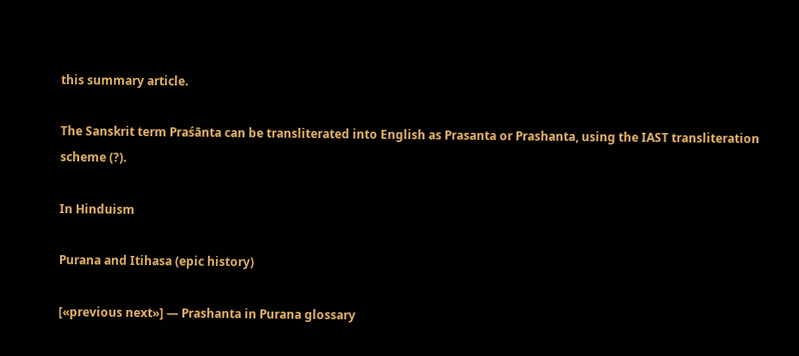this summary article.

The Sanskrit term Praśānta can be transliterated into English as Prasanta or Prashanta, using the IAST transliteration scheme (?).

In Hinduism

Purana and Itihasa (epic history)

[«previous next»] — Prashanta in Purana glossary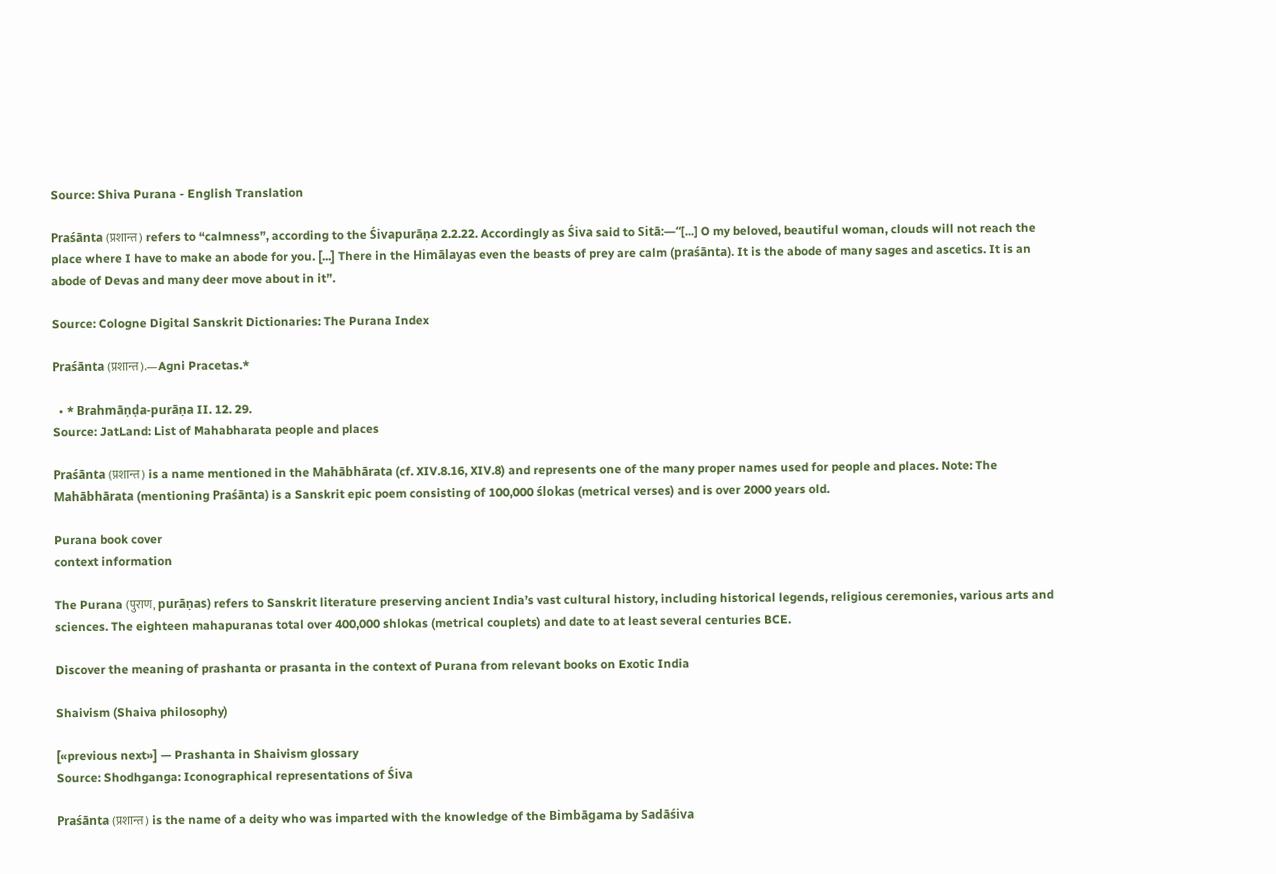Source: Shiva Purana - English Translation

Praśānta (प्रशान्त) refers to “calmness”, according to the Śivapurāṇa 2.2.22. Accordingly as Śiva said to Sitā:—“[...] O my beloved, beautiful woman, clouds will not reach the place where I have to make an abode for you. [...] There in the Himālayas even the beasts of prey are calm (praśānta). It is the abode of many sages and ascetics. It is an abode of Devas and many deer move about in it”.

Source: Cologne Digital Sanskrit Dictionaries: The Purana Index

Praśānta (प्रशान्त).—Agni Pracetas.*

  • * Brahmāṇḍa-purāṇa II. 12. 29.
Source: JatLand: List of Mahabharata people and places

Praśānta (प्रशान्त) is a name mentioned in the Mahābhārata (cf. XIV.8.16, XIV.8) and represents one of the many proper names used for people and places. Note: The Mahābhārata (mentioning Praśānta) is a Sanskrit epic poem consisting of 100,000 ślokas (metrical verses) and is over 2000 years old.

Purana book cover
context information

The Purana (पुराण, purāṇas) refers to Sanskrit literature preserving ancient India’s vast cultural history, including historical legends, religious ceremonies, various arts and sciences. The eighteen mahapuranas total over 400,000 shlokas (metrical couplets) and date to at least several centuries BCE.

Discover the meaning of prashanta or prasanta in the context of Purana from relevant books on Exotic India

Shaivism (Shaiva philosophy)

[«previous next»] — Prashanta in Shaivism glossary
Source: Shodhganga: Iconographical representations of Śiva

Praśānta (प्रशान्त) is the name of a deity who was imparted with the knowledge of the Bimbāgama by Sadāśiva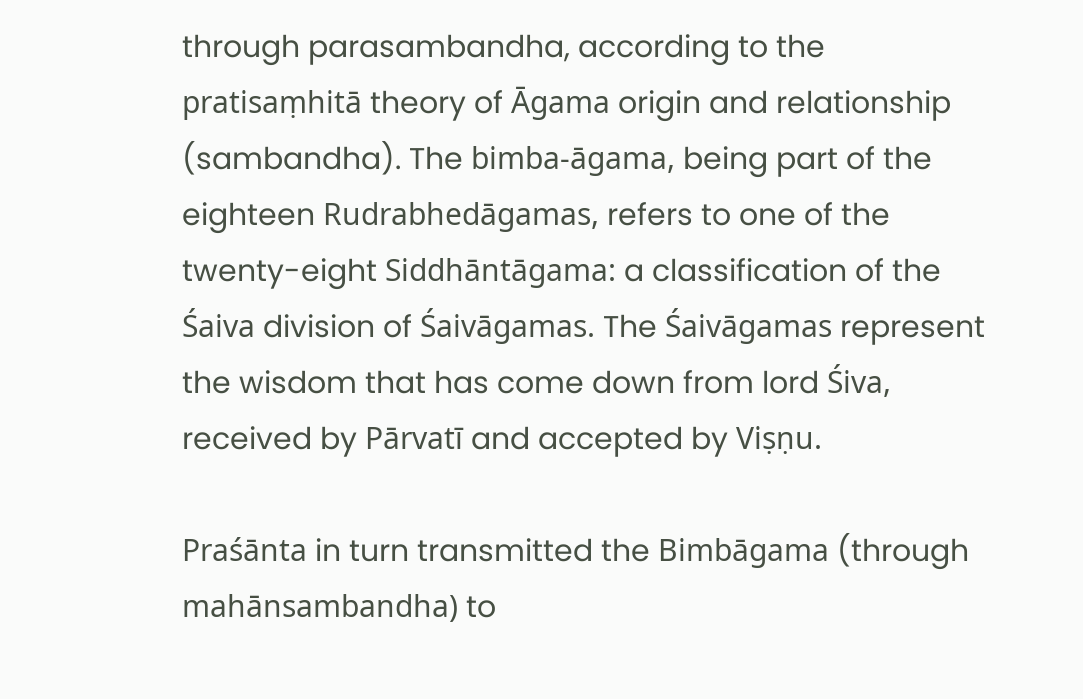through parasambandha, according to the pratisaṃhitā theory of Āgama origin and relationship (sambandha). The bimba-āgama, being part of the eighteen Rudrabhedāgamas, refers to one of the twenty-eight Siddhāntāgama: a classification of the Śaiva division of Śaivāgamas. The Śaivāgamas represent the wisdom that has come down from lord Śiva, received by Pārvatī and accepted by Viṣṇu.

Praśānta in turn transmitted the Bimbāgama (through mahānsambandha) to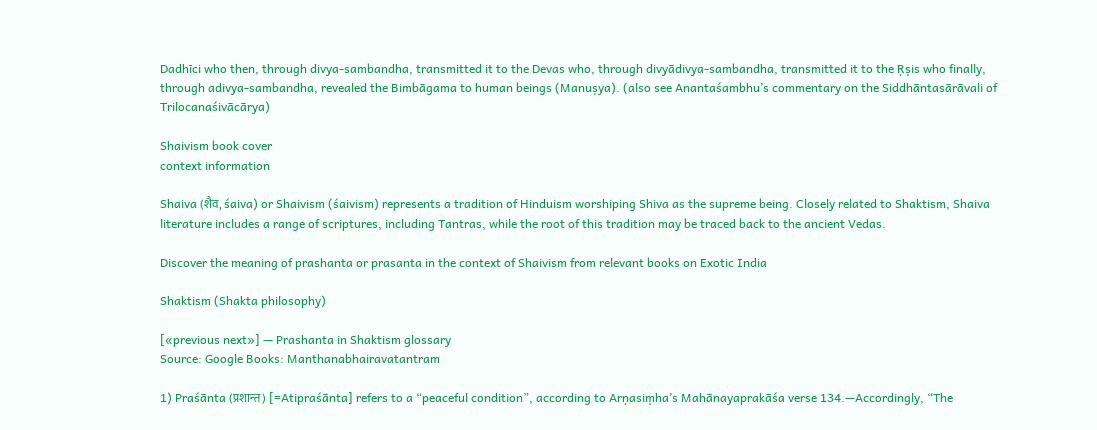Dadhīci who then, through divya-sambandha, transmitted it to the Devas who, through divyādivya-sambandha, transmitted it to the Ṛṣis who finally, through adivya-sambandha, revealed the Bimbāgama to human beings (Manuṣya). (also see Anantaśambhu’s commentary on the Siddhāntasārāvali of Trilocanaśivācārya)

Shaivism book cover
context information

Shaiva (शैव, śaiva) or Shaivism (śaivism) represents a tradition of Hinduism worshiping Shiva as the supreme being. Closely related to Shaktism, Shaiva literature includes a range of scriptures, including Tantras, while the root of this tradition may be traced back to the ancient Vedas.

Discover the meaning of prashanta or prasanta in the context of Shaivism from relevant books on Exotic India

Shaktism (Shakta philosophy)

[«previous next»] — Prashanta in Shaktism glossary
Source: Google Books: Manthanabhairavatantram

1) Praśānta (प्रशान्त) [=Atipraśānta] refers to a “peaceful condition”, according to Arṇasiṃha’s Mahānayaprakāśa verse 134.—Accordingly, “The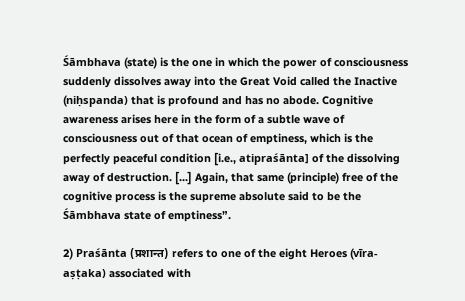Śāmbhava (state) is the one in which the power of consciousness suddenly dissolves away into the Great Void called the Inactive (niḥspanda) that is profound and has no abode. Cognitive awareness arises here in the form of a subtle wave of consciousness out of that ocean of emptiness, which is the perfectly peaceful condition [i.e., atipraśānta] of the dissolving away of destruction. [...] Again, that same (principle) free of the cognitive process is the supreme absolute said to be the Śāmbhava state of emptiness”.

2) Praśānta (प्रशान्त) refers to one of the eight Heroes (vīra-aṣṭaka) associated with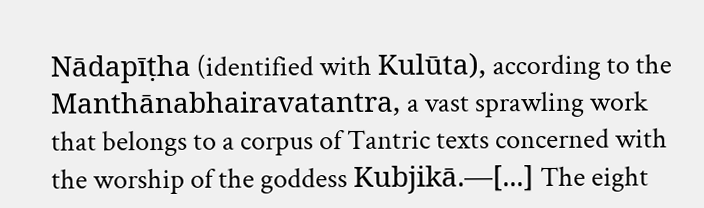Nādapīṭha (identified with Kulūta), according to the Manthānabhairavatantra, a vast sprawling work that belongs to a corpus of Tantric texts concerned with the worship of the goddess Kubjikā.—[...] The eight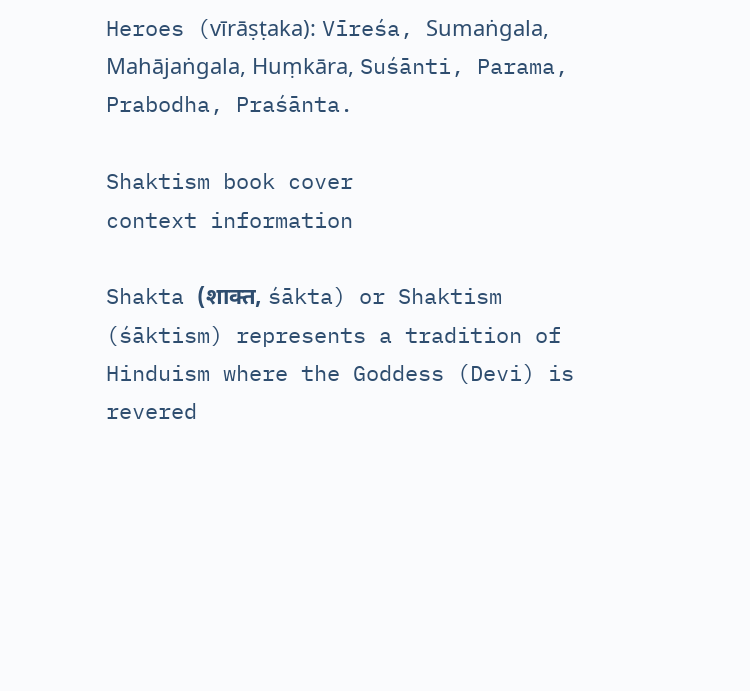Heroes (vīrāṣṭaka): Vīreśa, Sumaṅgala, Mahājaṅgala, Huṃkāra, Suśānti, Parama, Prabodha, Praśānta.

Shaktism book cover
context information

Shakta (शाक्त, śākta) or Shaktism (śāktism) represents a tradition of Hinduism where the Goddess (Devi) is revered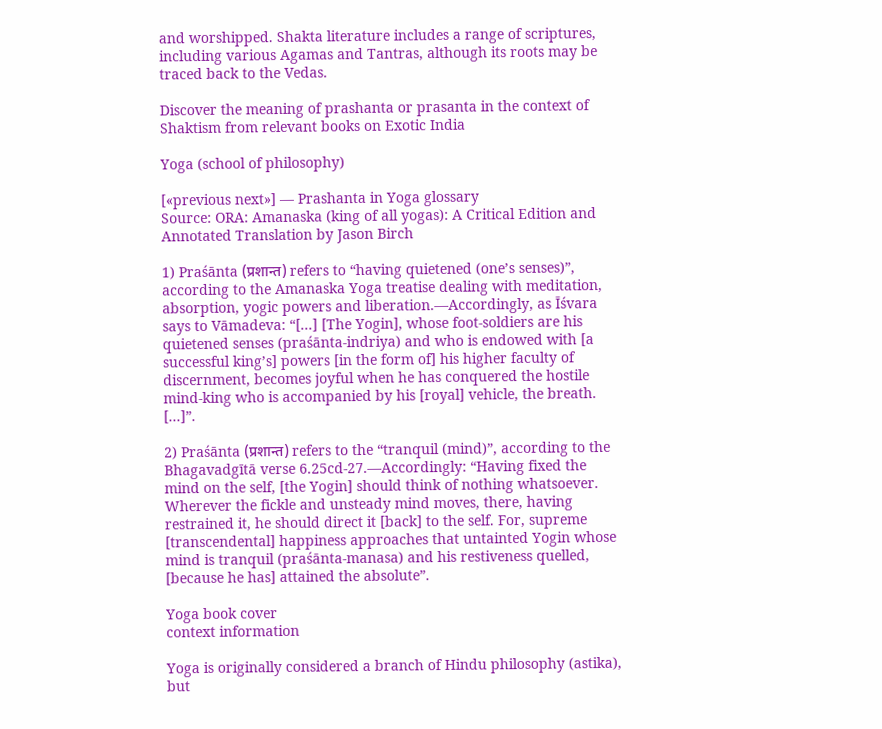and worshipped. Shakta literature includes a range of scriptures, including various Agamas and Tantras, although its roots may be traced back to the Vedas.

Discover the meaning of prashanta or prasanta in the context of Shaktism from relevant books on Exotic India

Yoga (school of philosophy)

[«previous next»] — Prashanta in Yoga glossary
Source: ORA: Amanaska (king of all yogas): A Critical Edition and Annotated Translation by Jason Birch

1) Praśānta (प्रशान्त) refers to “having quietened (one’s senses)”, according to the Amanaska Yoga treatise dealing with meditation, absorption, yogic powers and liberation.—Accordingly, as Īśvara says to Vāmadeva: “[...] [The Yogin], whose foot-soldiers are his quietened senses (praśānta-indriya) and who is endowed with [a successful king’s] powers [in the form of] his higher faculty of discernment, becomes joyful when he has conquered the hostile mind-king who is accompanied by his [royal] vehicle, the breath. [...]”.

2) Praśānta (प्रशान्त) refers to the “tranquil (mind)”, according to the Bhagavadgītā verse 6.25cd-27.—Accordingly: “Having fixed the mind on the self, [the Yogin] should think of nothing whatsoever. Wherever the fickle and unsteady mind moves, there, having restrained it, he should direct it [back] to the self. For, supreme [transcendental] happiness approaches that untainted Yogin whose mind is tranquil (praśānta-manasa) and his restiveness quelled, [because he has] attained the absolute”.

Yoga book cover
context information

Yoga is originally considered a branch of Hindu philosophy (astika), but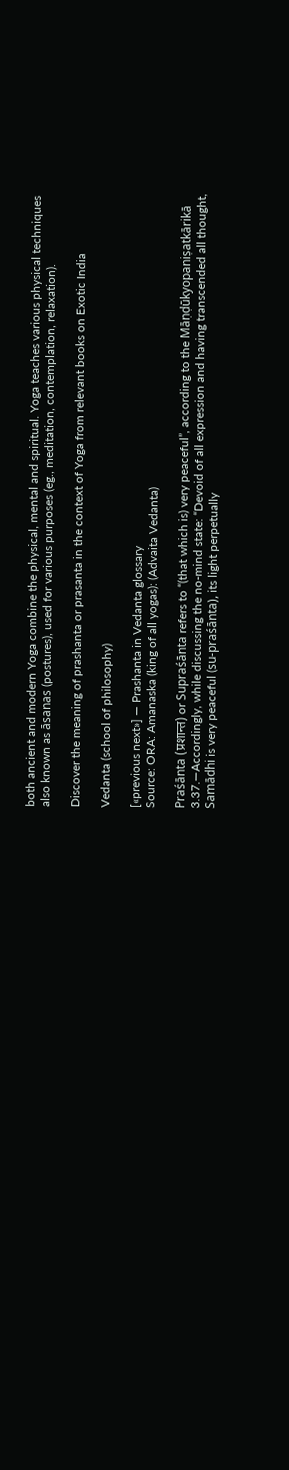both ancient and modern Yoga combine the physical, mental and spiritual. Yoga teaches various physical techniques also known as āsanas (postures), used for various purposes (eg., meditation, contemplation, relaxation).

Discover the meaning of prashanta or prasanta in the context of Yoga from relevant books on Exotic India

Vedanta (school of philosophy)

[«previous next»] — Prashanta in Vedanta glossary
Source: ORA: Amanaska (king of all yogas): (Advaita Vedanta)

Praśānta (प्रशान्त) or Supraśānta refers to “(that which is) very peaceful”, according to the Māṇḍūkyopaniṣatkārikā 3.37.—Accordingly, while discussing the no-mind state: “Devoid of all expression and having transcended all thought, Samādhi is very peaceful (su-praśānta), its light perpetually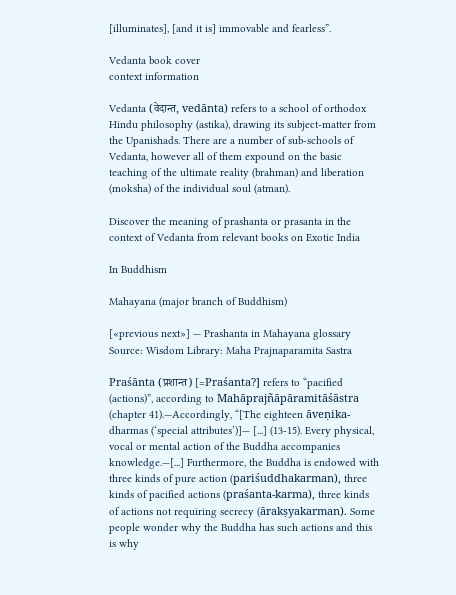[illuminates], [and it is] immovable and fearless”.

Vedanta book cover
context information

Vedanta (वेदान्त, vedānta) refers to a school of orthodox Hindu philosophy (astika), drawing its subject-matter from the Upanishads. There are a number of sub-schools of Vedanta, however all of them expound on the basic teaching of the ultimate reality (brahman) and liberation (moksha) of the individual soul (atman).

Discover the meaning of prashanta or prasanta in the context of Vedanta from relevant books on Exotic India

In Buddhism

Mahayana (major branch of Buddhism)

[«previous next»] — Prashanta in Mahayana glossary
Source: Wisdom Library: Maha Prajnaparamita Sastra

Praśānta (प्रशान्त) [=Praśanta?] refers to “pacified (actions)”, according to Mahāprajñāpāramitāśāstra (chapter 41).—Accordingly, “[The eighteen āveṇika-dharmas (‘special attributes’)]— [...] (13-15). Every physical, vocal or mental action of the Buddha accompanies knowledge.—[...] Furthermore, the Buddha is endowed with three kinds of pure action (pariśuddhakarman), three kinds of pacified actions (praśanta-karma), three kinds of actions not requiring secrecy (ārakṣyakarman). Some people wonder why the Buddha has such actions and this is why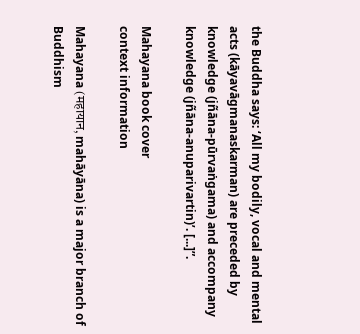the Buddha says: ‘All my bodily, vocal and mental acts (kāyavāgmanaskarman) are preceded by knowledge (jñāna-pūrvaṅgama) and accompany knowledge (jñāna-anuparivartin)’. [...]”.

Mahayana book cover
context information

Mahayana (महायान, mahāyāna) is a major branch of Buddhism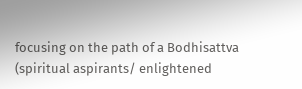focusing on the path of a Bodhisattva (spiritual aspirants/ enlightened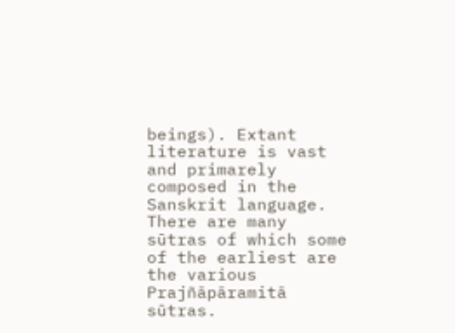beings). Extant literature is vast and primarely composed in the Sanskrit language. There are many sūtras of which some of the earliest are the various Prajñāpāramitā sūtras.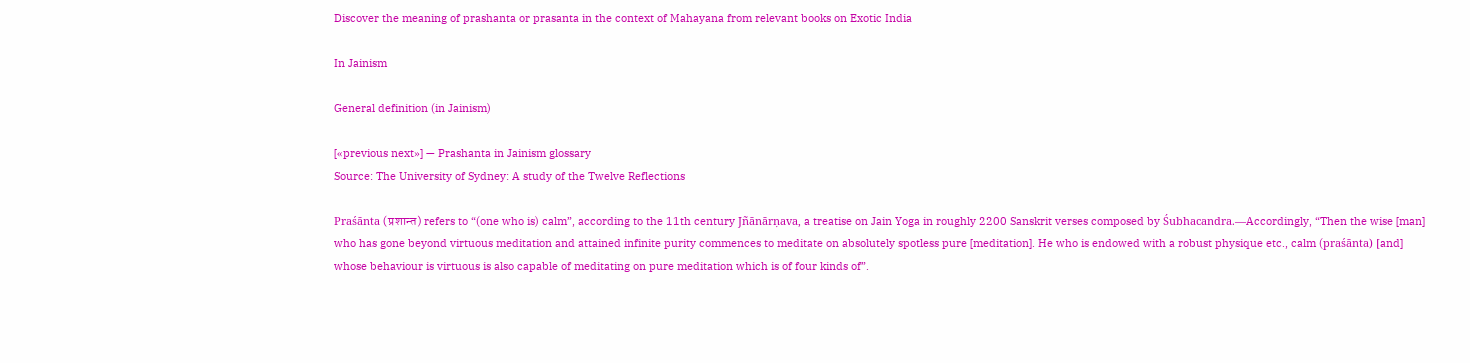Discover the meaning of prashanta or prasanta in the context of Mahayana from relevant books on Exotic India

In Jainism

General definition (in Jainism)

[«previous next»] — Prashanta in Jainism glossary
Source: The University of Sydney: A study of the Twelve Reflections

Praśānta (प्रशान्त) refers to “(one who is) calm”, according to the 11th century Jñānārṇava, a treatise on Jain Yoga in roughly 2200 Sanskrit verses composed by Śubhacandra.—Accordingly, “Then the wise [man] who has gone beyond virtuous meditation and attained infinite purity commences to meditate on absolutely spotless pure [meditation]. He who is endowed with a robust physique etc., calm (praśānta) [and] whose behaviour is virtuous is also capable of meditating on pure meditation which is of four kinds of”.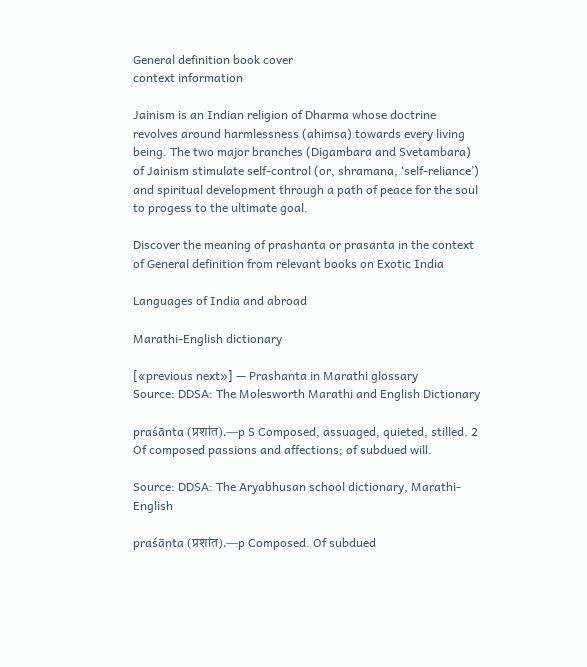General definition book cover
context information

Jainism is an Indian religion of Dharma whose doctrine revolves around harmlessness (ahimsa) towards every living being. The two major branches (Digambara and Svetambara) of Jainism stimulate self-control (or, shramana, ‘self-reliance’) and spiritual development through a path of peace for the soul to progess to the ultimate goal.

Discover the meaning of prashanta or prasanta in the context of General definition from relevant books on Exotic India

Languages of India and abroad

Marathi-English dictionary

[«previous next»] — Prashanta in Marathi glossary
Source: DDSA: The Molesworth Marathi and English Dictionary

praśānta (प्रशांत).—p S Composed, assuaged, quieted, stilled. 2 Of composed passions and affections; of subdued will.

Source: DDSA: The Aryabhusan school dictionary, Marathi-English

praśānta (प्रशांत).—p Composed. Of subdued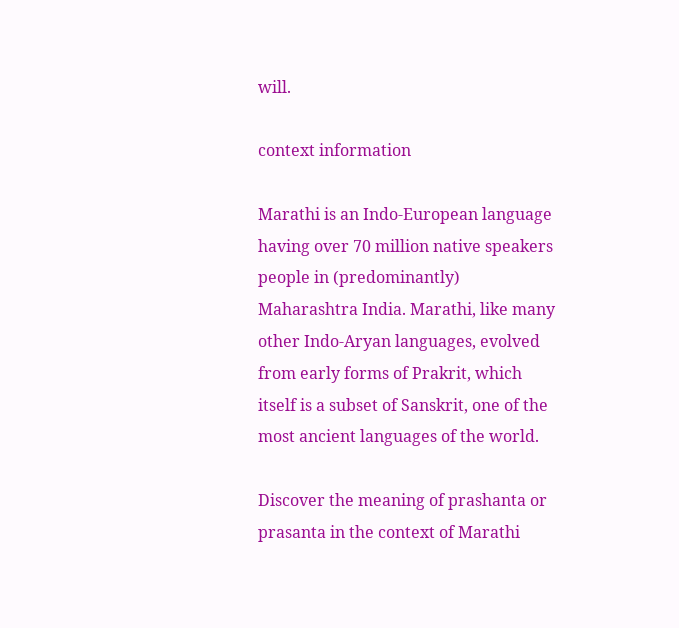will.

context information

Marathi is an Indo-European language having over 70 million native speakers people in (predominantly) Maharashtra India. Marathi, like many other Indo-Aryan languages, evolved from early forms of Prakrit, which itself is a subset of Sanskrit, one of the most ancient languages of the world.

Discover the meaning of prashanta or prasanta in the context of Marathi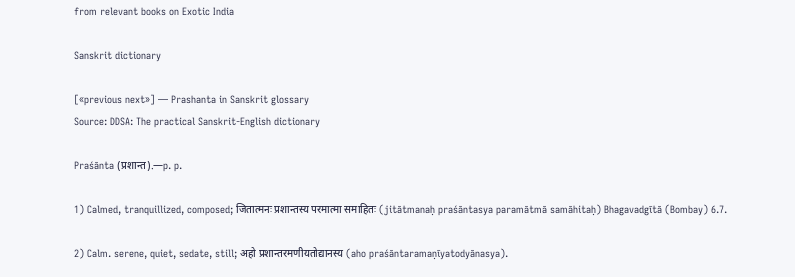from relevant books on Exotic India

Sanskrit dictionary

[«previous next»] — Prashanta in Sanskrit glossary
Source: DDSA: The practical Sanskrit-English dictionary

Praśānta (प्रशान्त).—p. p.

1) Calmed, tranquillized, composed; जितात्मनः प्रशान्तस्य परमात्मा समाहितः (jitātmanaḥ praśāntasya paramātmā samāhitaḥ) Bhagavadgītā (Bombay) 6.7.

2) Calm. serene, quiet, sedate, still; अहो प्रशान्तरमणीयतोद्यानस्य (aho praśāntaramaṇīyatodyānasya).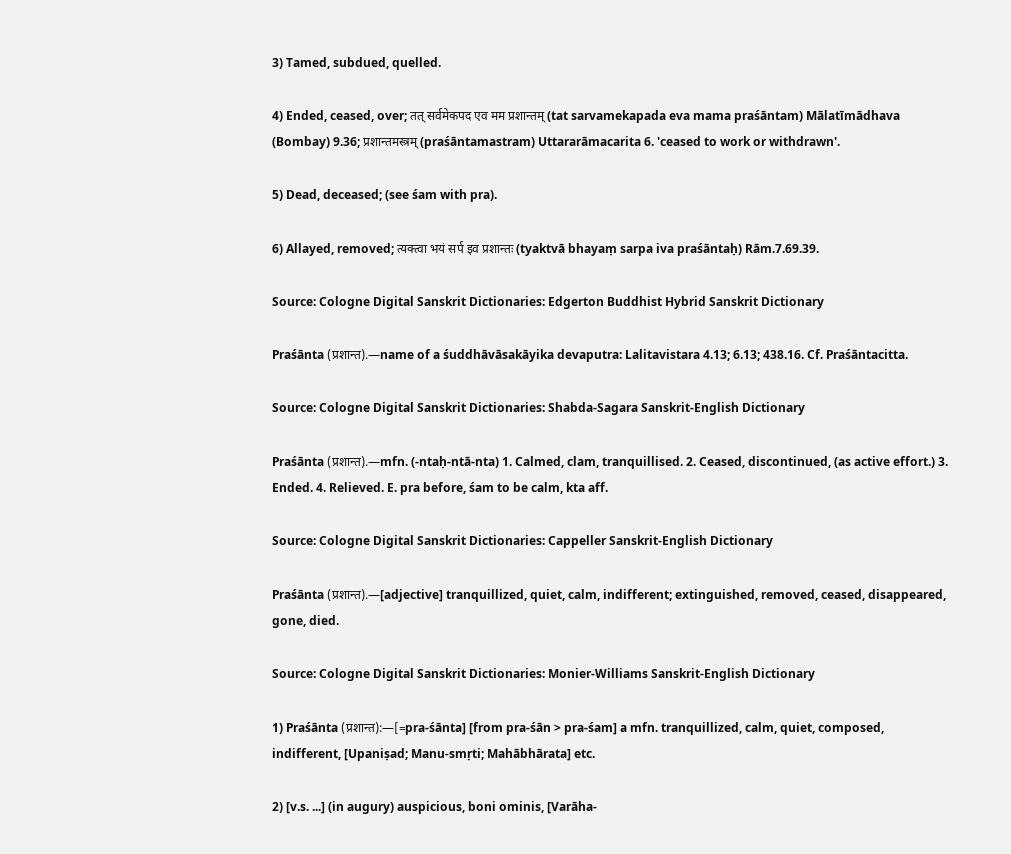3) Tamed, subdued, quelled.

4) Ended, ceased, over; तत् सर्वमेकपद एव मम प्रशान्तम् (tat sarvamekapada eva mama praśāntam) Mālatīmādhava (Bombay) 9.36; प्रशान्तमस्त्रम् (praśāntamastram) Uttararāmacarita 6. 'ceased to work or withdrawn'.

5) Dead, deceased; (see śam with pra).

6) Allayed, removed; त्यक्त्वा भयं सर्प इव प्रशान्तः (tyaktvā bhayaṃ sarpa iva praśāntaḥ) Rām.7.69.39.

Source: Cologne Digital Sanskrit Dictionaries: Edgerton Buddhist Hybrid Sanskrit Dictionary

Praśānta (प्रशान्त).—name of a śuddhāvāsakāyika devaputra: Lalitavistara 4.13; 6.13; 438.16. Cf. Praśāntacitta.

Source: Cologne Digital Sanskrit Dictionaries: Shabda-Sagara Sanskrit-English Dictionary

Praśānta (प्रशान्त).—mfn. (-ntaḥ-ntā-nta) 1. Calmed, clam, tranquillised. 2. Ceased, discontinued, (as active effort.) 3. Ended. 4. Relieved. E. pra before, śam to be calm, kta aff.

Source: Cologne Digital Sanskrit Dictionaries: Cappeller Sanskrit-English Dictionary

Praśānta (प्रशान्त).—[adjective] tranquillized, quiet, calm, indifferent; extinguished, removed, ceased, disappeared, gone, died.

Source: Cologne Digital Sanskrit Dictionaries: Monier-Williams Sanskrit-English Dictionary

1) Praśānta (प्रशान्त):—[=pra-śānta] [from pra-śān > pra-śam] a mfn. tranquillized, calm, quiet, composed, indifferent, [Upaniṣad; Manu-smṛti; Mahābhārata] etc.

2) [v.s. ...] (in augury) auspicious, boni ominis, [Varāha-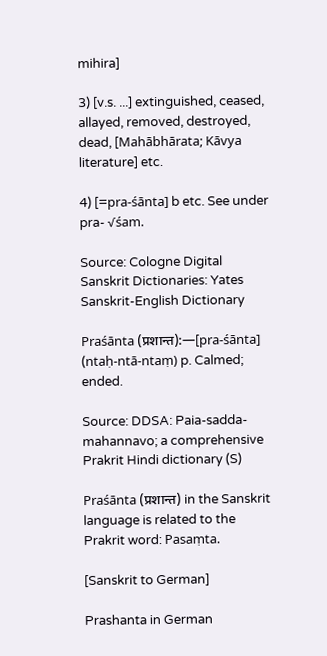mihira]

3) [v.s. ...] extinguished, ceased, allayed, removed, destroyed, dead, [Mahābhārata; Kāvya literature] etc.

4) [=pra-śānta] b etc. See under pra- √śam.

Source: Cologne Digital Sanskrit Dictionaries: Yates Sanskrit-English Dictionary

Praśānta (प्रशान्त):—[pra-śānta] (ntaḥ-ntā-ntaṃ) p. Calmed; ended.

Source: DDSA: Paia-sadda-mahannavo; a comprehensive Prakrit Hindi dictionary (S)

Praśānta (प्रशान्त) in the Sanskrit language is related to the Prakrit word: Pasaṃta.

[Sanskrit to German]

Prashanta in German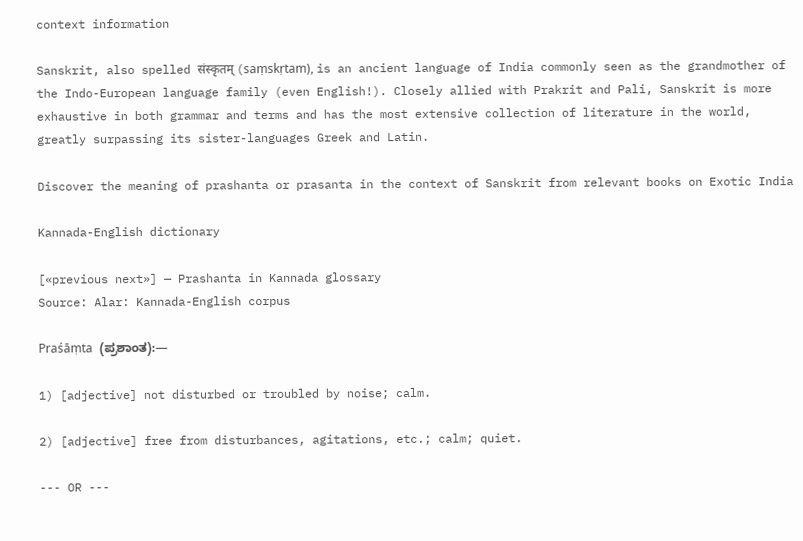context information

Sanskrit, also spelled संस्कृतम् (saṃskṛtam), is an ancient language of India commonly seen as the grandmother of the Indo-European language family (even English!). Closely allied with Prakrit and Pali, Sanskrit is more exhaustive in both grammar and terms and has the most extensive collection of literature in the world, greatly surpassing its sister-languages Greek and Latin.

Discover the meaning of prashanta or prasanta in the context of Sanskrit from relevant books on Exotic India

Kannada-English dictionary

[«previous next»] — Prashanta in Kannada glossary
Source: Alar: Kannada-English corpus

Praśāṃta (ಪ್ರಶಾಂತ):—

1) [adjective] not disturbed or troubled by noise; calm.

2) [adjective] free from disturbances, agitations, etc.; calm; quiet.

--- OR ---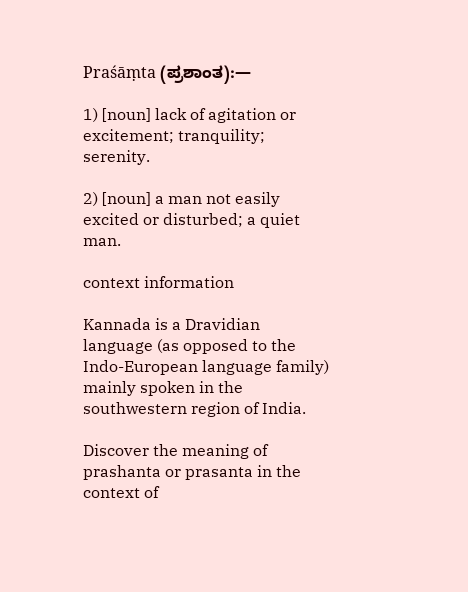Praśāṃta (ಪ್ರಶಾಂತ):—

1) [noun] lack of agitation or excitement; tranquility; serenity.

2) [noun] a man not easily excited or disturbed; a quiet man.

context information

Kannada is a Dravidian language (as opposed to the Indo-European language family) mainly spoken in the southwestern region of India.

Discover the meaning of prashanta or prasanta in the context of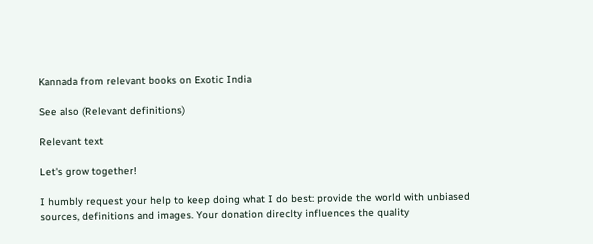Kannada from relevant books on Exotic India

See also (Relevant definitions)

Relevant text

Let's grow together!

I humbly request your help to keep doing what I do best: provide the world with unbiased sources, definitions and images. Your donation direclty influences the quality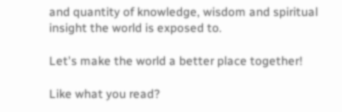and quantity of knowledge, wisdom and spiritual insight the world is exposed to.

Let's make the world a better place together!

Like what you read?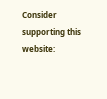Consider supporting this website: